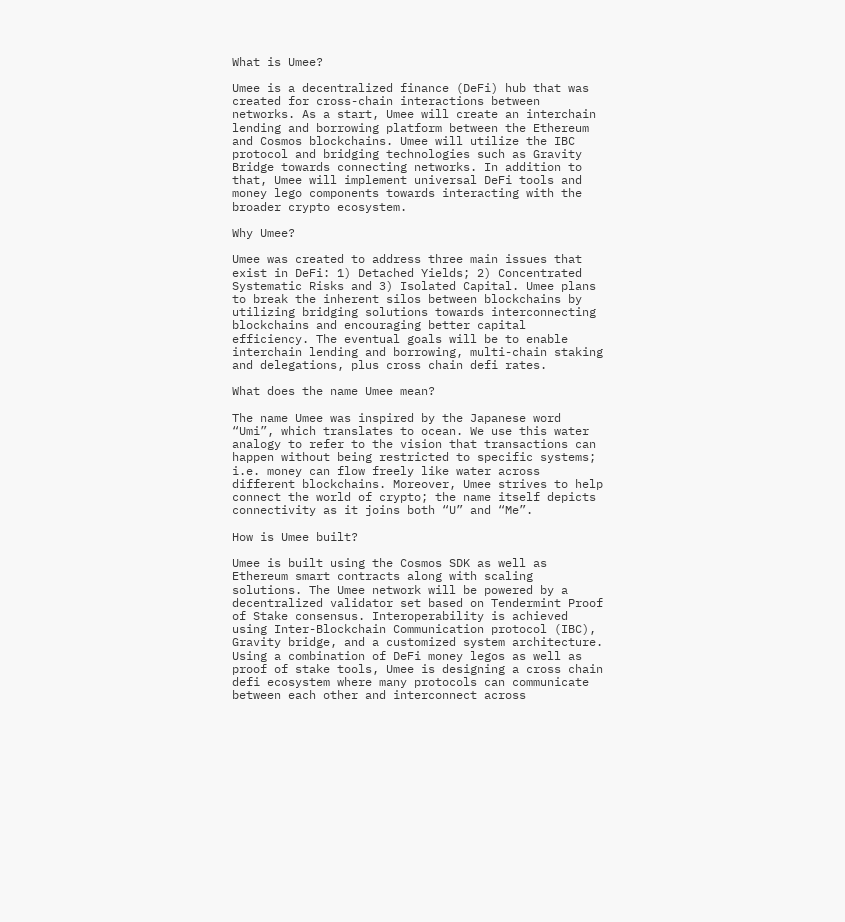What is Umee?

Umee is a decentralized finance (DeFi) hub that was created for cross-chain interactions between networks. As a start, Umee will create an interchain lending and borrowing platform between the Ethereum and Cosmos blockchains. Umee will utilize the IBC protocol and bridging technologies such as Gravity Bridge towards connecting networks. In addition to that, Umee will implement universal DeFi tools and money lego components towards interacting with the broader crypto ecosystem.

Why Umee?

Umee was created to address three main issues that exist in DeFi: 1) Detached Yields; 2) Concentrated Systematic Risks and 3) Isolated Capital. Umee plans to break the inherent silos between blockchains by utilizing bridging solutions towards interconnecting blockchains and encouraging better capital efficiency. The eventual goals will be to enable interchain lending and borrowing, multi-chain staking and delegations, plus cross chain defi rates.

What does the name Umee mean?

The name Umee was inspired by the Japanese word “Umi”, which translates to ocean. We use this water analogy to refer to the vision that transactions can happen without being restricted to specific systems; i.e. money can flow freely like water across different blockchains. Moreover, Umee strives to help connect the world of crypto; the name itself depicts connectivity as it joins both “U” and “Me”.

How is Umee built?

Umee is built using the Cosmos SDK as well as Ethereum smart contracts along with scaling solutions. The Umee network will be powered by a decentralized validator set based on Tendermint Proof of Stake consensus. Interoperability is achieved using Inter-Blockchain Communication protocol (IBC), Gravity bridge, and a customized system architecture. Using a combination of DeFi money legos as well as proof of stake tools, Umee is designing a cross chain defi ecosystem where many protocols can communicate between each other and interconnect across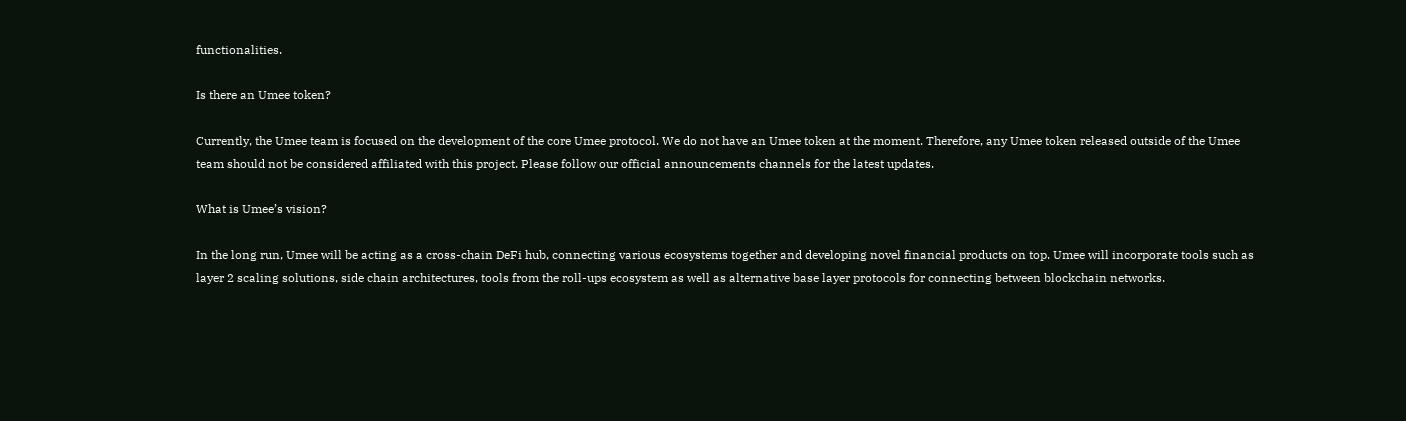functionalities.

Is there an Umee token?

Currently, the Umee team is focused on the development of the core Umee protocol. We do not have an Umee token at the moment. Therefore, any Umee token released outside of the Umee team should not be considered affiliated with this project. Please follow our official announcements channels for the latest updates.

What is Umee’s vision?

In the long run, Umee will be acting as a cross-chain DeFi hub, connecting various ecosystems together and developing novel financial products on top. Umee will incorporate tools such as layer 2 scaling solutions, side chain architectures, tools from the roll-ups ecosystem as well as alternative base layer protocols for connecting between blockchain networks.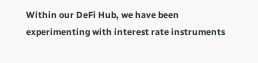Within our DeFi Hub, we have been experimenting with interest rate instruments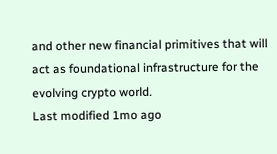and other new financial primitives that will act as foundational infrastructure for the evolving crypto world.
Last modified 1mo ago